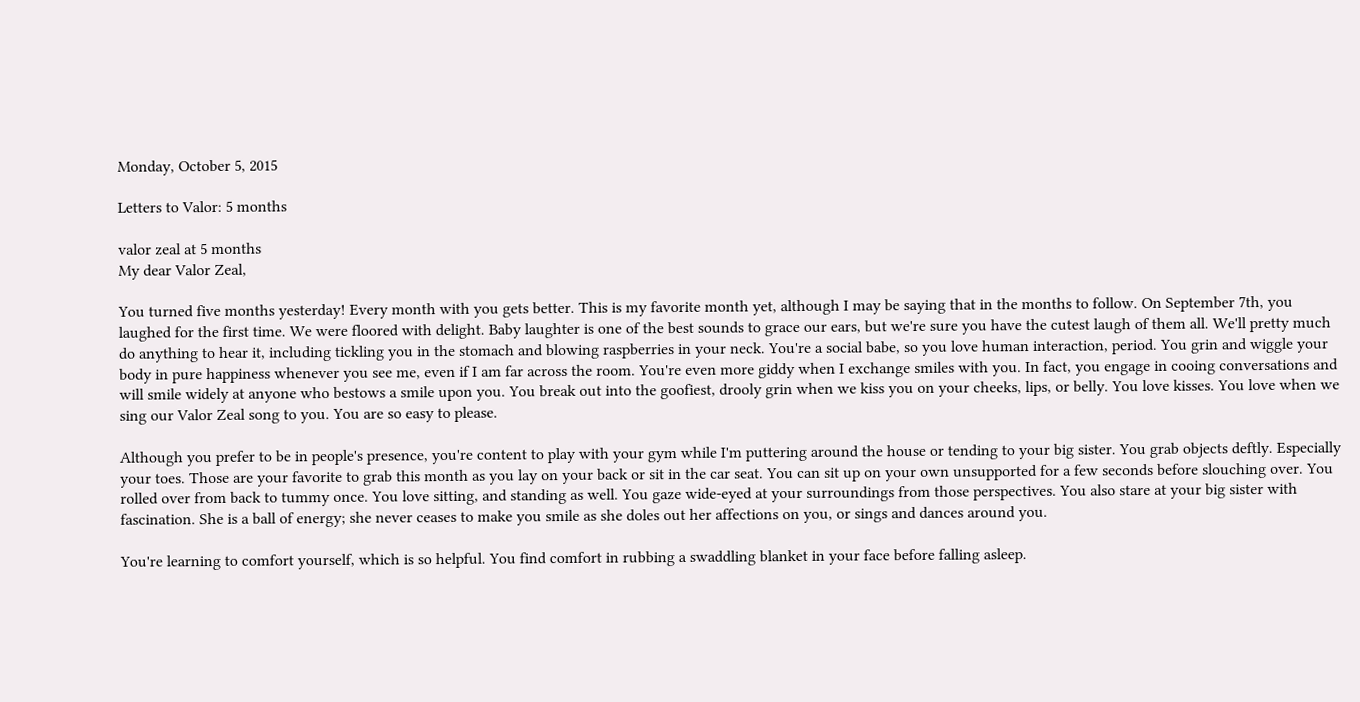Monday, October 5, 2015

Letters to Valor: 5 months

valor zeal at 5 months
My dear Valor Zeal,

You turned five months yesterday! Every month with you gets better. This is my favorite month yet, although I may be saying that in the months to follow. On September 7th, you laughed for the first time. We were floored with delight. Baby laughter is one of the best sounds to grace our ears, but we're sure you have the cutest laugh of them all. We'll pretty much do anything to hear it, including tickling you in the stomach and blowing raspberries in your neck. You're a social babe, so you love human interaction, period. You grin and wiggle your body in pure happiness whenever you see me, even if I am far across the room. You're even more giddy when I exchange smiles with you. In fact, you engage in cooing conversations and will smile widely at anyone who bestows a smile upon you. You break out into the goofiest, drooly grin when we kiss you on your cheeks, lips, or belly. You love kisses. You love when we sing our Valor Zeal song to you. You are so easy to please.

Although you prefer to be in people's presence, you're content to play with your gym while I'm puttering around the house or tending to your big sister. You grab objects deftly. Especially your toes. Those are your favorite to grab this month as you lay on your back or sit in the car seat. You can sit up on your own unsupported for a few seconds before slouching over. You rolled over from back to tummy once. You love sitting, and standing as well. You gaze wide-eyed at your surroundings from those perspectives. You also stare at your big sister with fascination. She is a ball of energy; she never ceases to make you smile as she doles out her affections on you, or sings and dances around you.

You're learning to comfort yourself, which is so helpful. You find comfort in rubbing a swaddling blanket in your face before falling asleep.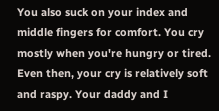You also suck on your index and middle fingers for comfort. You cry mostly when you're hungry or tired. Even then, your cry is relatively soft and raspy. Your daddy and I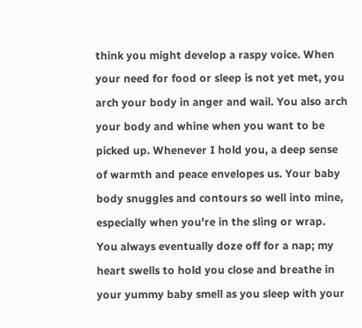think you might develop a raspy voice. When your need for food or sleep is not yet met, you arch your body in anger and wail. You also arch your body and whine when you want to be picked up. Whenever I hold you, a deep sense of warmth and peace envelopes us. Your baby body snuggles and contours so well into mine, especially when you're in the sling or wrap. You always eventually doze off for a nap; my heart swells to hold you close and breathe in your yummy baby smell as you sleep with your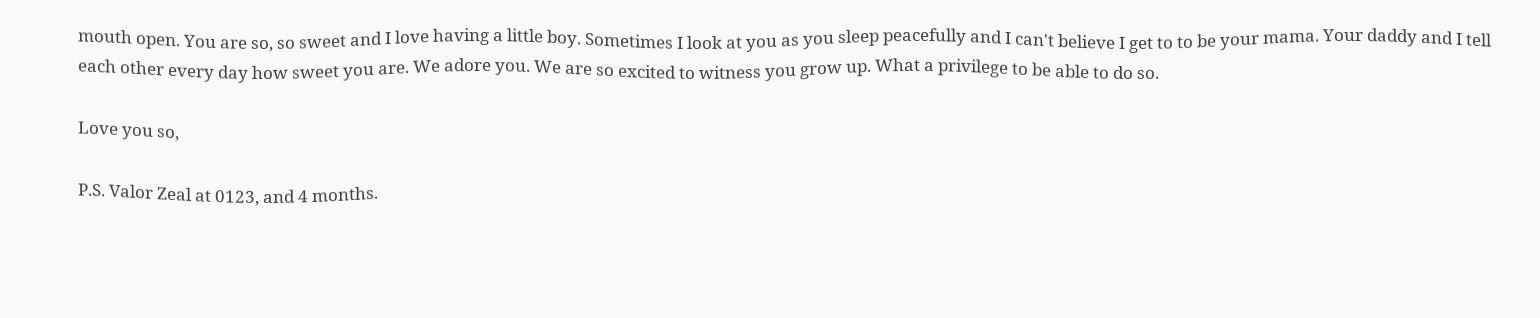mouth open. You are so, so sweet and I love having a little boy. Sometimes I look at you as you sleep peacefully and I can't believe I get to to be your mama. Your daddy and I tell each other every day how sweet you are. We adore you. We are so excited to witness you grow up. What a privilege to be able to do so.

Love you so,

P.S. Valor Zeal at 0123, and 4 months.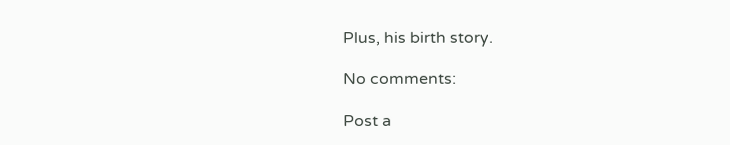Plus, his birth story.

No comments:

Post a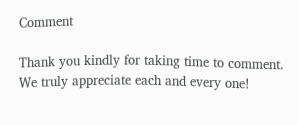Comment

Thank you kindly for taking time to comment. We truly appreciate each and every one!